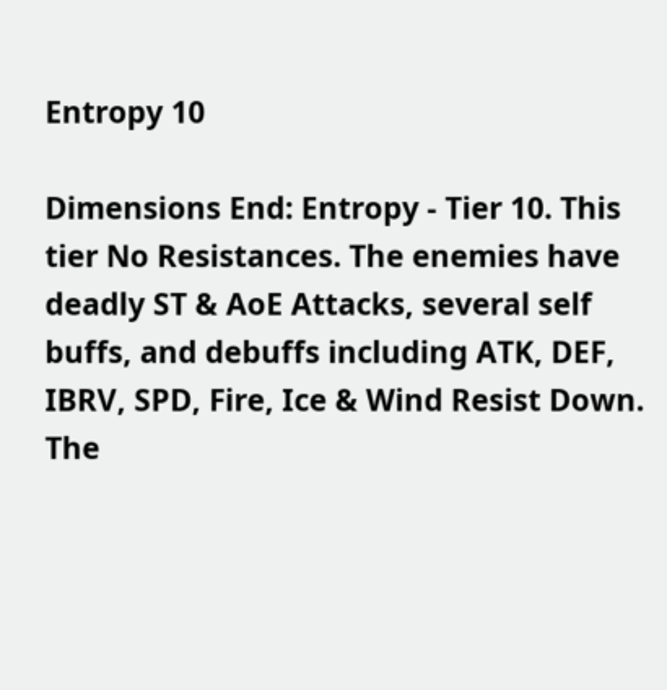Entropy 10

Dimensions End: Entropy - Tier 10. This tier No Resistances. The enemies have deadly ST & AoE Attacks, several self buffs, and debuffs including ATK, DEF, IBRV, SPD, Fire, Ice & Wind Resist Down. The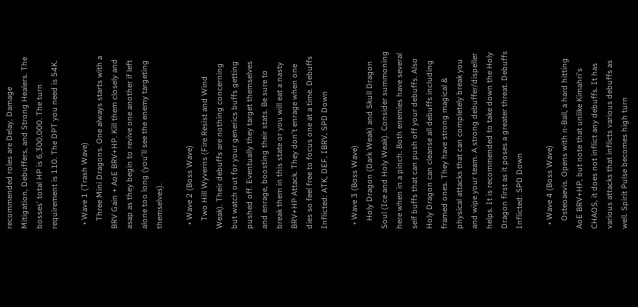recommended roles are Delay, Damage Mitigation, Debuffers, and Strong Healers. The bosses' total HP is 6,300,000. The turn requirement is 110. The DPT you need is 54K.

  • Wave 1 (Trash Wave)
    Three Mini Dragons. One always starts with a BRV Gain + AoE BRV+HP. Kill them closely and asap as they begin to revive one another if left alone too long (you'll see the enemy targeting themselves).

  • Wave 2 (Boss Wave)
    Two Hill Wyverns (Fire Resist and Wind Weak). Their debuffs are nothing concerning but watch out for your generics buffs getting pushed off. Eventually they target themselves and enrage, boosting their stats. Be sure to break them in this state or you will eat a nasty BRV+HP Attack. They don't enrage when one dies so feel free to focus one at a time. Debuffs Inflicted: ATK, DEF, IBRV, SPD Down

  • Wave 3 (Boss Wave)
    Holy Dragon (Dark Weak) and Skull Dragon Soul (Ice and Holy Weak). Consider summoning here when in a pinch. Both enemies have several self buffs that can push off your debuffs. Also Holy Dragon can cleanse all debuffs including framed ones. They have strong magical & physical attacks that can completely break you and wipe your team. A strong debuffer/dispeller helps. It is recommended to take down the Holy Dragon first as it poses a greater threat. Debuffs Inflicted: SPD Down

  • Wave 4 (Boss Wave)
    Osteoaevis. Opens with n-Ball, a hard hitting AoE BRV+HP, but note that unlike Kimahri's CHAOS, it does not inflict any debuffs. It has various attacks that inflicts various debuffs as well. Spirit Pulse becomes high turn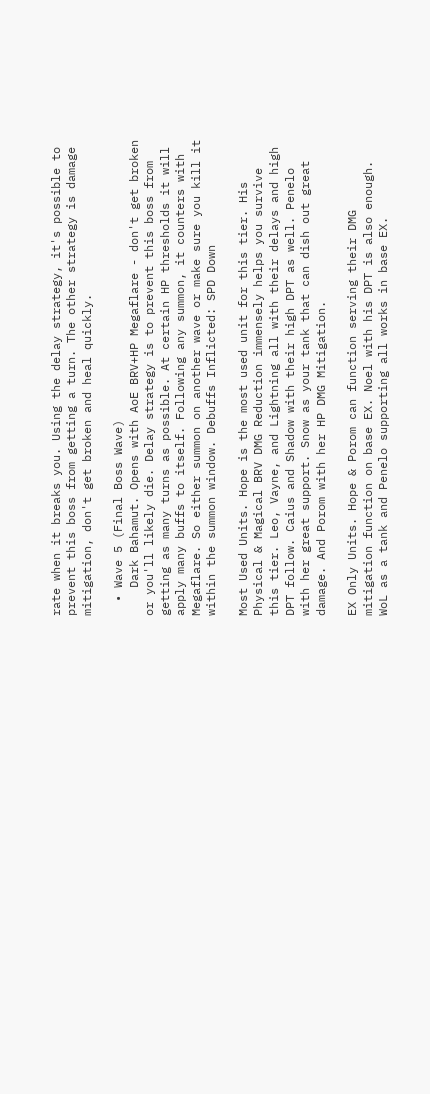rate when it breaks you. Using the delay strategy, it's possible to prevent this boss from getting a turn. The other strategy is damage mitigation, don't get broken and heal quickly.

  • Wave 5 (Final Boss Wave)
    Dark Bahamut. Opens with AoE BRV+HP Megaflare - don't get broken or you'll likely die. Delay strategy is to prevent this boss from getting as many turns as possible. At certain HP thresholds it will apply many buffs to itself. Following any summon, it counters with Megaflare. So either summon on another wave or make sure you kill it within the summon window. Debuffs Inflicted: SPD Down

Most Used Units. Hope is the most used unit for this tier. His Physical & Magical BRV DMG Reduction immensely helps you survive this tier. Leo, Vayne, and Lightning all with their delays and high DPT follow. Caius and Shadow with their high DPT as well. Penelo with her great support. Snow as your tank that can dish out great damage. And Porom with her HP DMG Mitigation.

EX Only Units. Hope & Porom can function serving their DMG mitigation function on base EX. Noel with his DPT is also enough. WoL as a tank and Penelo supporting all works in base EX.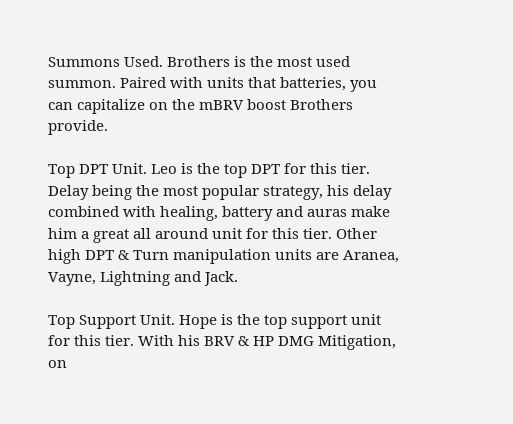Summons Used. Brothers is the most used summon. Paired with units that batteries, you can capitalize on the mBRV boost Brothers provide.

Top DPT Unit. Leo is the top DPT for this tier. Delay being the most popular strategy, his delay combined with healing, battery and auras make him a great all around unit for this tier. Other high DPT & Turn manipulation units are Aranea, Vayne, Lightning and Jack.

Top Support Unit. Hope is the top support unit for this tier. With his BRV & HP DMG Mitigation, on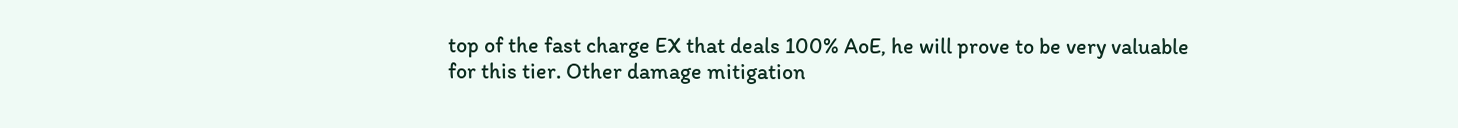top of the fast charge EX that deals 100% AoE, he will prove to be very valuable for this tier. Other damage mitigation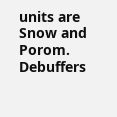units are Snow and Porom. Debuffers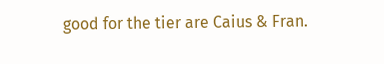good for the tier are Caius & Fran.